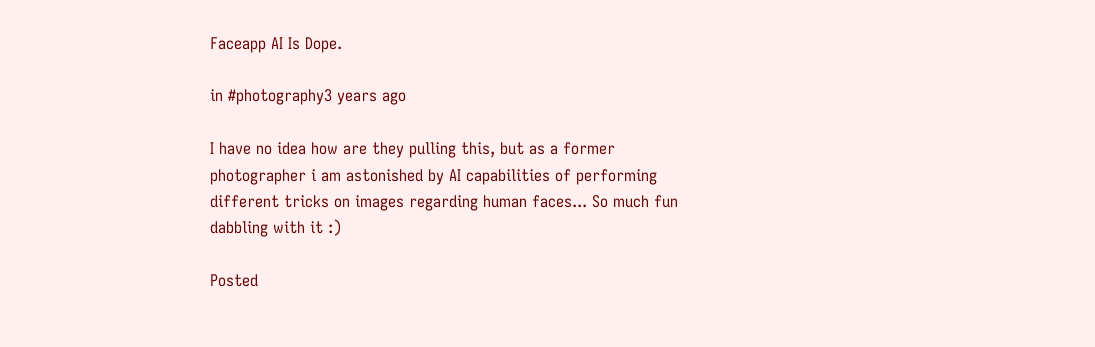Faceapp AI Is Dope.

in #photography3 years ago

I have no idea how are they pulling this, but as a former photographer i am astonished by AI capabilities of performing different tricks on images regarding human faces... So much fun dabbling with it :)

Posted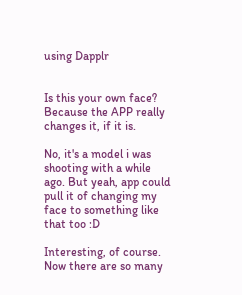using Dapplr


Is this your own face? Because the APP really changes it, if it is.

No, it's a model i was shooting with a while ago. But yeah, app could pull it of changing my face to something like that too :D

Interesting, of course. Now there are so many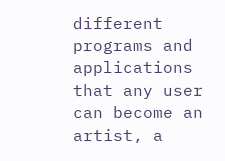different programs and applications that any user can become an artist, a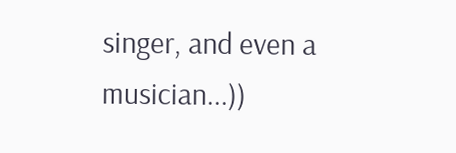singer, and even a musician...))